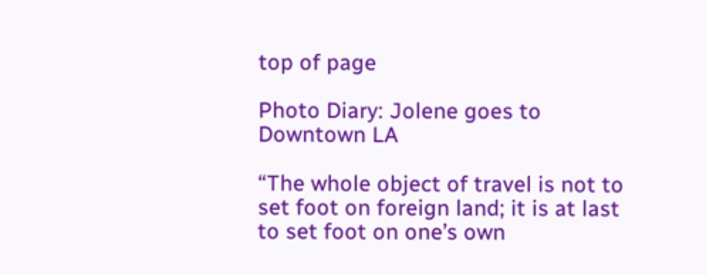top of page

Photo Diary: Jolene goes to Downtown LA

“The whole object of travel is not to set foot on foreign land; it is at last to set foot on one’s own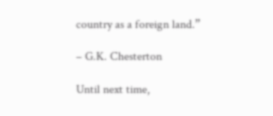country as a foreign land.”

– G.K. Chesterton

Until next time,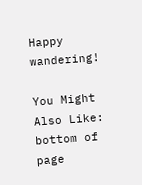Happy wandering!

You Might Also Like:
bottom of page